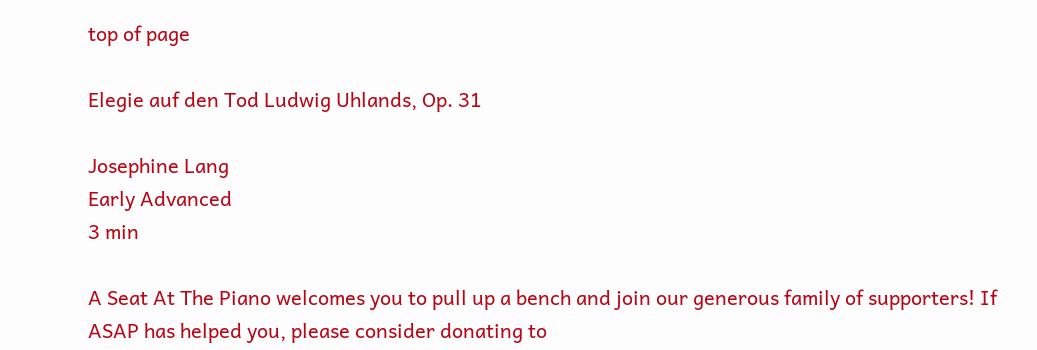top of page

Elegie auf den Tod Ludwig Uhlands, Op. 31

Josephine Lang
Early Advanced
3 min

A Seat At The Piano welcomes you to pull up a bench and join our generous family of supporters! If ASAP has helped you, please consider donating to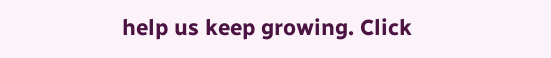help us keep growing. Click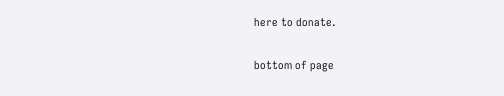here to donate.

bottom of page